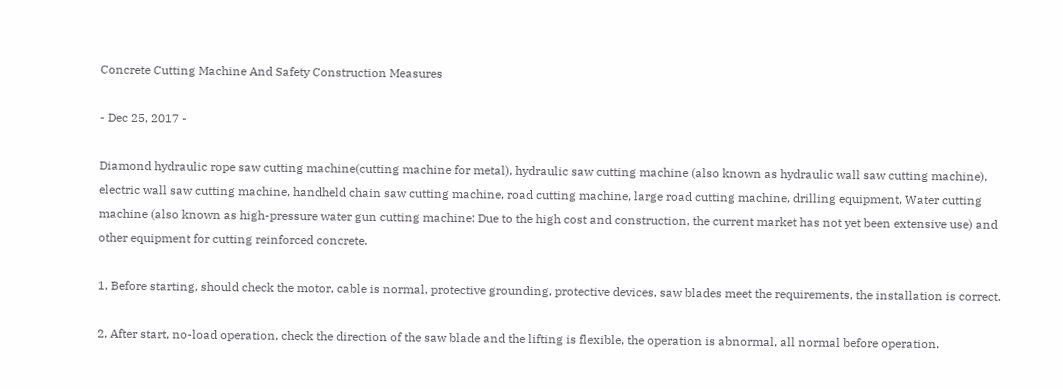Concrete Cutting Machine And Safety Construction Measures

- Dec 25, 2017 -

Diamond hydraulic rope saw cutting machine(cutting machine for metal), hydraulic saw cutting machine (also known as hydraulic wall saw cutting machine), electric wall saw cutting machine, handheld chain saw cutting machine, road cutting machine, large road cutting machine, drilling equipment, Water cutting machine (also known as high-pressure water gun cutting machine: Due to the high cost and construction, the current market has not yet been extensive use) and other equipment for cutting reinforced concrete.

1, Before starting, should check the motor, cable is normal, protective grounding, protective devices, saw blades meet the requirements, the installation is correct.

2, After start, no-load operation, check the direction of the saw blade and the lifting is flexible, the operation is abnormal, all normal before operation.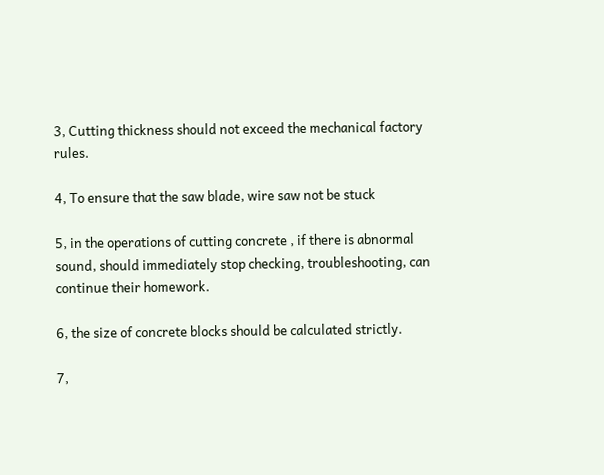3, Cutting thickness should not exceed the mechanical factory rules.

4, To ensure that the saw blade, wire saw not be stuck

5, in the operations of cutting concrete , if there is abnormal sound, should immediately stop checking, troubleshooting, can continue their homework.

6, the size of concrete blocks should be calculated strictly.

7,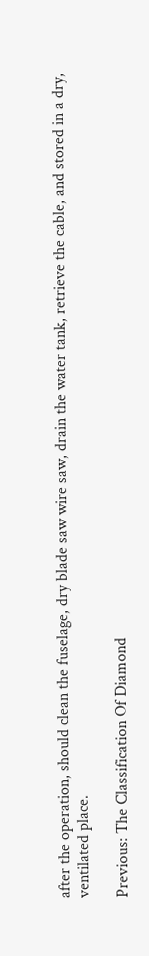after the operation, should clean the fuselage, dry blade saw wire saw, drain the water tank, retrieve the cable, and stored in a dry, ventilated place.

Previous: The Classification Of Diamond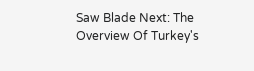Saw Blade Next: The Overview Of Turkey's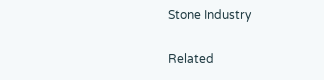Stone Industry

Related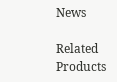News

Related Products